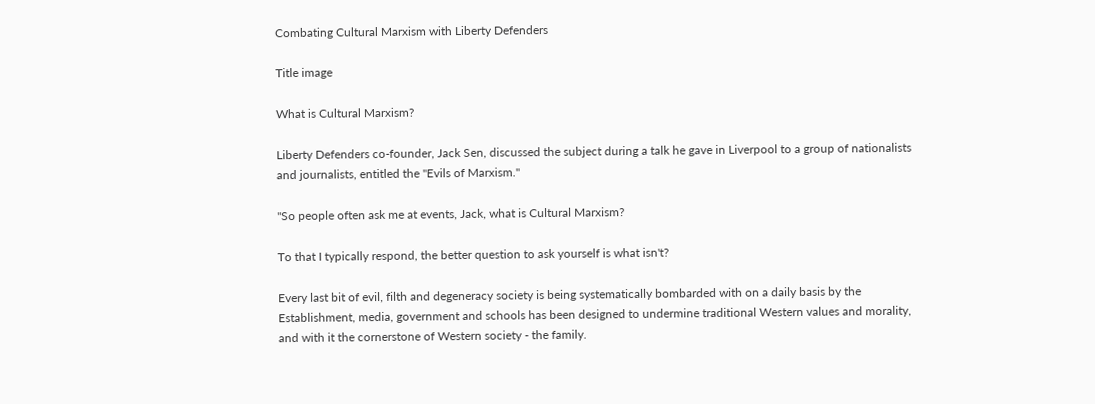Combating Cultural Marxism with Liberty Defenders

Title image

What is Cultural Marxism?

Liberty Defenders co-founder, Jack Sen, discussed the subject during a talk he gave in Liverpool to a group of nationalists and journalists, entitled the "Evils of Marxism."

"So people often ask me at events, Jack, what is Cultural Marxism?

To that I typically respond, the better question to ask yourself is what isn't?

Every last bit of evil, filth and degeneracy society is being systematically bombarded with on a daily basis by the Establishment, media, government and schools has been designed to undermine traditional Western values and morality, and with it the cornerstone of Western society - the family.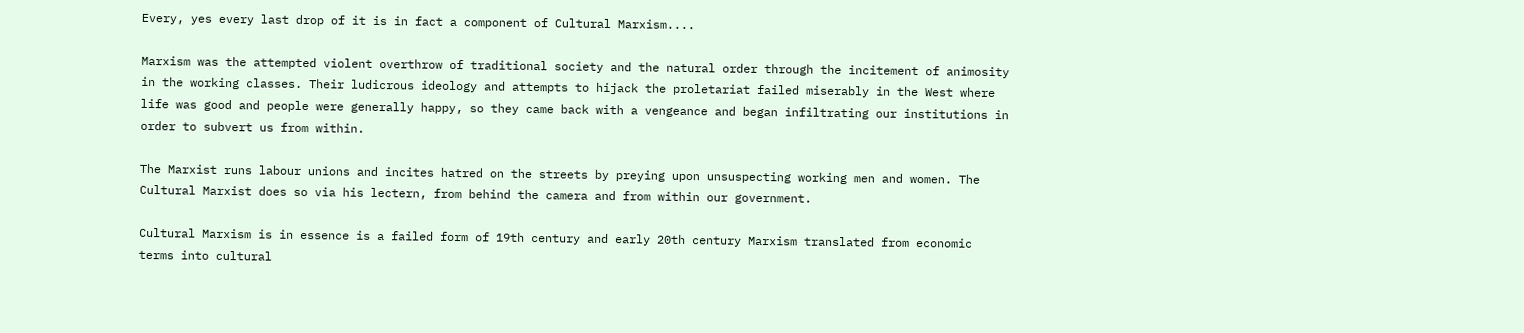Every, yes every last drop of it is in fact a component of Cultural Marxism....

Marxism was the attempted violent overthrow of traditional society and the natural order through the incitement of animosity in the working classes. Their ludicrous ideology and attempts to hijack the proletariat failed miserably in the West where life was good and people were generally happy, so they came back with a vengeance and began infiltrating our institutions in order to subvert us from within.

The Marxist runs labour unions and incites hatred on the streets by preying upon unsuspecting working men and women. The Cultural Marxist does so via his lectern, from behind the camera and from within our government.

Cultural Marxism is in essence is a failed form of 19th century and early 20th century Marxism translated from economic terms into cultural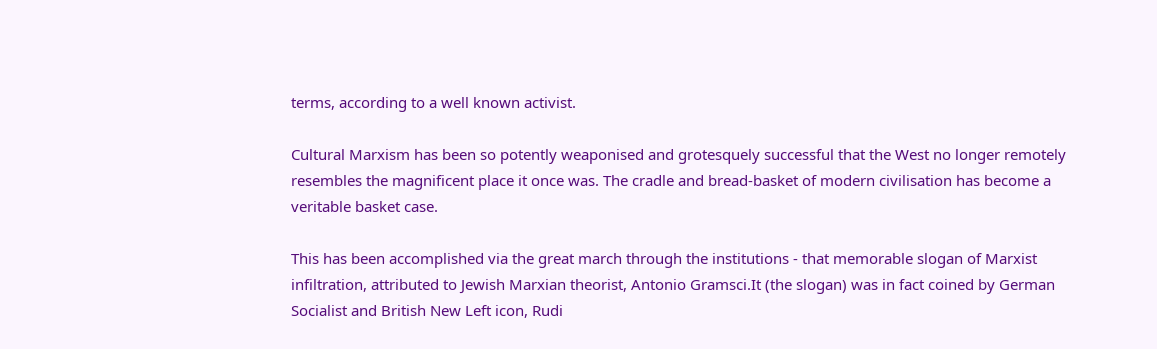terms, according to a well known activist.

Cultural Marxism has been so potently weaponised and grotesquely successful that the West no longer remotely resembles the magnificent place it once was. The cradle and bread-basket of modern civilisation has become a veritable basket case.

This has been accomplished via the great march through the institutions - that memorable slogan of Marxist infiltration, attributed to Jewish Marxian theorist, Antonio Gramsci.It (the slogan) was in fact coined by German Socialist and British New Left icon, Rudi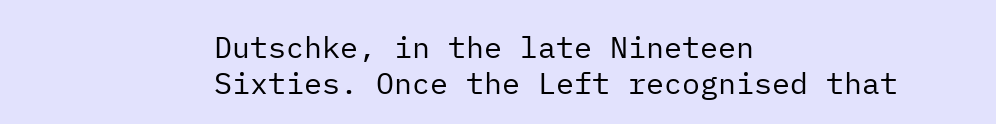Dutschke, in the late Nineteen Sixties. Once the Left recognised that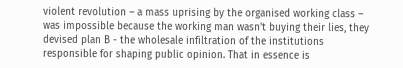violent revolution – a mass uprising by the organised working class – was impossible because the working man wasn't buying their lies, they devised plan B - the wholesale infiltration of the institutions responsible for shaping public opinion. That in essence is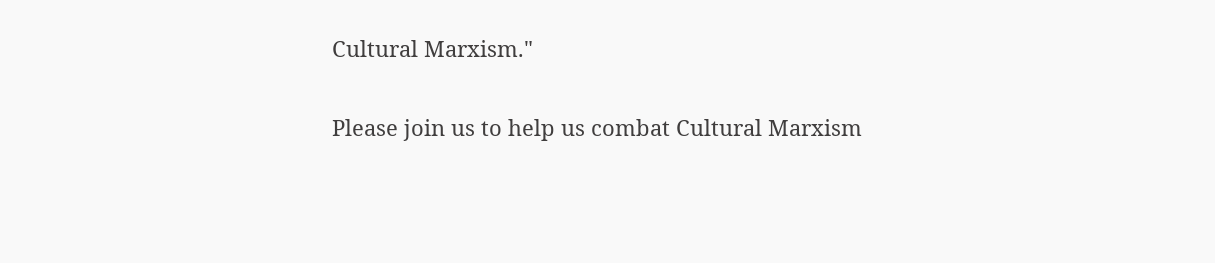Cultural Marxism."

Please join us to help us combat Cultural Marxism